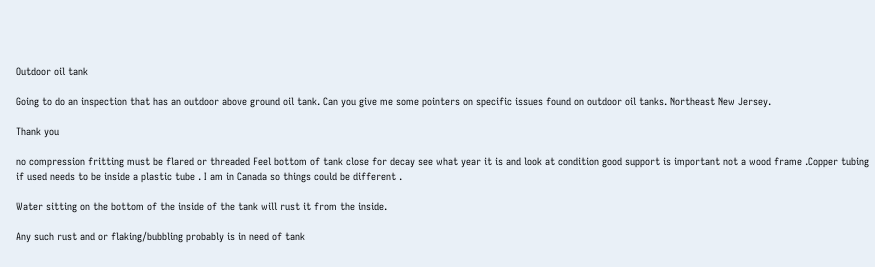Outdoor oil tank

Going to do an inspection that has an outdoor above ground oil tank. Can you give me some pointers on specific issues found on outdoor oil tanks. Northeast New Jersey.

Thank you

no compression fritting must be flared or threaded Feel bottom of tank close for decay see what year it is and look at condition good support is important not a wood frame .Copper tubing if used needs to be inside a plastic tube . I am in Canada so things could be different .

Water sitting on the bottom of the inside of the tank will rust it from the inside.

Any such rust and or flaking/bubbling probably is in need of tank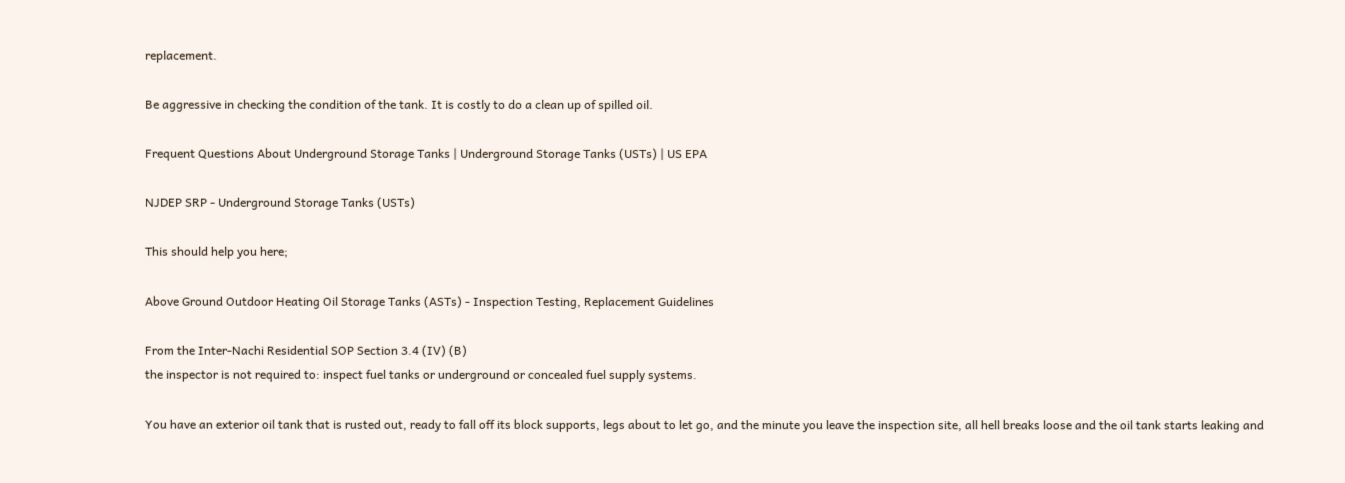replacement.

Be aggressive in checking the condition of the tank. It is costly to do a clean up of spilled oil.

Frequent Questions About Underground Storage Tanks | Underground Storage Tanks (USTs) | US EPA

NJDEP SRP - Underground Storage Tanks (USTs)

This should help you here;

Above Ground Outdoor Heating Oil Storage Tanks (ASTs) - Inspection Testing, Replacement Guidelines

From the Inter-Nachi Residential SOP Section 3.4 (IV) (B)
the inspector is not required to: inspect fuel tanks or underground or concealed fuel supply systems.

You have an exterior oil tank that is rusted out, ready to fall off its block supports, legs about to let go, and the minute you leave the inspection site, all hell breaks loose and the oil tank starts leaking and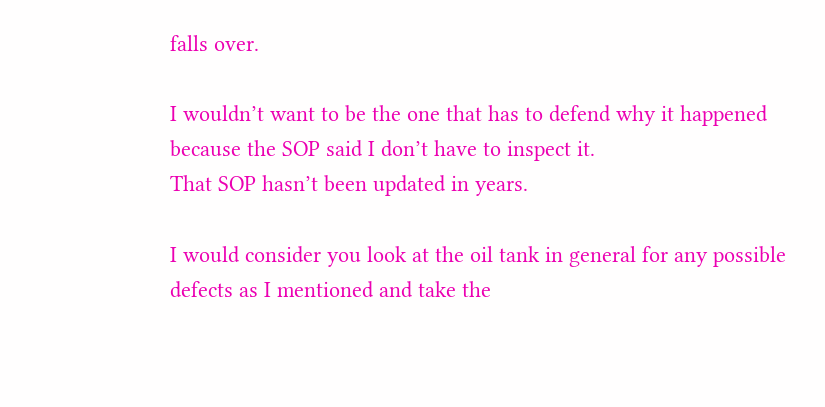falls over.

I wouldn’t want to be the one that has to defend why it happened because the SOP said I don’t have to inspect it.
That SOP hasn’t been updated in years.

I would consider you look at the oil tank in general for any possible defects as I mentioned and take the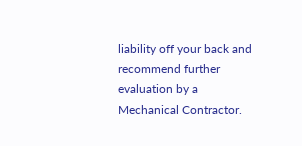liability off your back and recommend further evaluation by a Mechanical Contractor.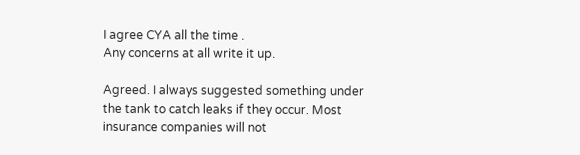I agree CYA all the time .
Any concerns at all write it up.

Agreed. I always suggested something under the tank to catch leaks if they occur. Most insurance companies will not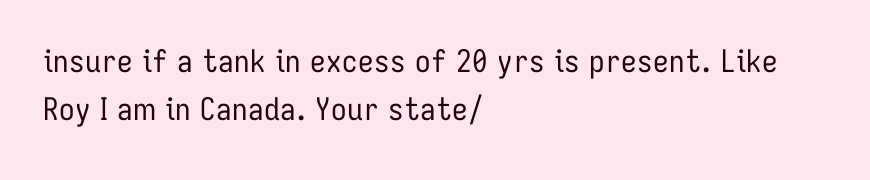insure if a tank in excess of 20 yrs is present. Like Roy I am in Canada. Your state/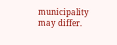municipality may differ.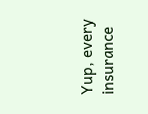Yup, every insurance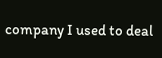company I used to deal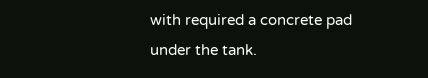with required a concrete pad under the tank.